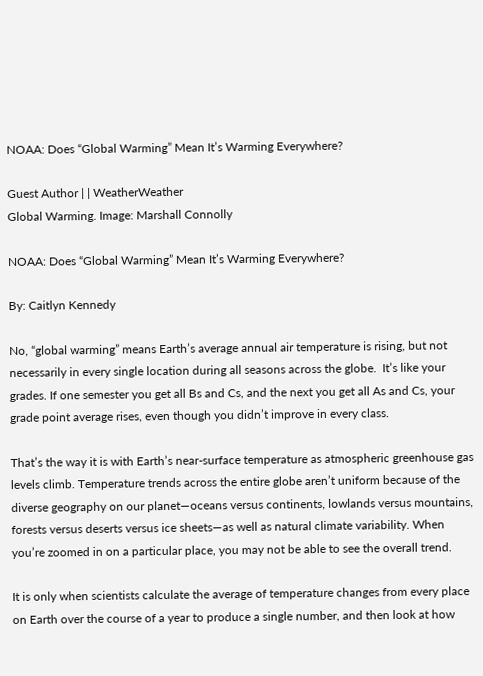NOAA: Does “Global Warming” Mean It’s Warming Everywhere?

Guest Author | | WeatherWeather
Global Warming. Image: Marshall Connolly

NOAA: Does “Global Warming” Mean It’s Warming Everywhere?

By: Caitlyn Kennedy

No, “global warming” means Earth’s average annual air temperature is rising, but not necessarily in every single location during all seasons across the globe.  It’s like your grades. If one semester you get all Bs and Cs, and the next you get all As and Cs, your grade point average rises, even though you didn’t improve in every class.

That’s the way it is with Earth’s near-surface temperature as atmospheric greenhouse gas levels climb. Temperature trends across the entire globe aren’t uniform because of the diverse geography on our planet—oceans versus continents, lowlands versus mountains, forests versus deserts versus ice sheets—as well as natural climate variability. When you’re zoomed in on a particular place, you may not be able to see the overall trend.

It is only when scientists calculate the average of temperature changes from every place on Earth over the course of a year to produce a single number, and then look at how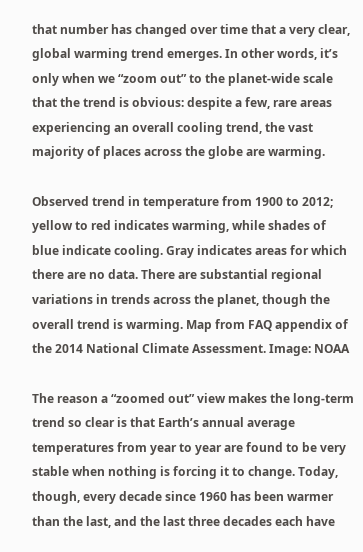that number has changed over time that a very clear, global warming trend emerges. In other words, it’s only when we “zoom out” to the planet-wide scale that the trend is obvious: despite a few, rare areas experiencing an overall cooling trend, the vast majority of places across the globe are warming.

Observed trend in temperature from 1900 to 2012; yellow to red indicates warming, while shades of blue indicate cooling. Gray indicates areas for which there are no data. There are substantial regional variations in trends across the planet, though the overall trend is warming. Map from FAQ appendix of the 2014 National Climate Assessment. Image: NOAA

The reason a “zoomed out” view makes the long-term trend so clear is that Earth’s annual average temperatures from year to year are found to be very stable when nothing is forcing it to change. Today, though, every decade since 1960 has been warmer than the last, and the last three decades each have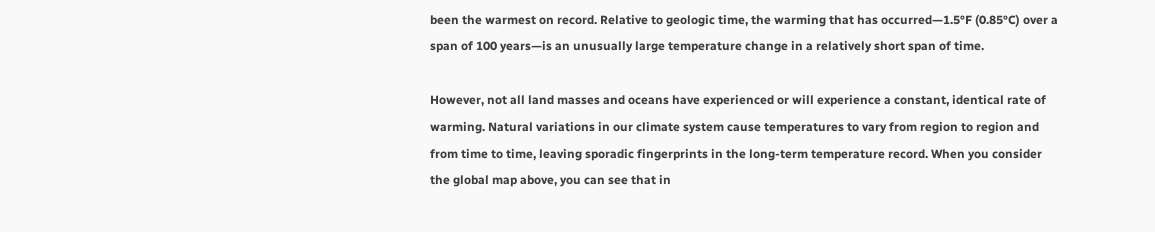been the warmest on record. Relative to geologic time, the warming that has occurred—1.5°F (0.85°C) over a span of 100 years—is an unusually large temperature change in a relatively short span of time.

However, not all land masses and oceans have experienced or will experience a constant, identical rate of warming. Natural variations in our climate system cause temperatures to vary from region to region and from time to time, leaving sporadic fingerprints in the long-term temperature record. When you consider the global map above, you can see that in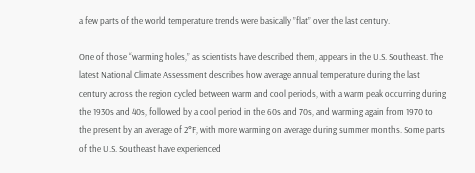a few parts of the world temperature trends were basically ”flat” over the last century.

One of those “warming holes,” as scientists have described them, appears in the U.S. Southeast. The latest National Climate Assessment describes how average annual temperature during the last century across the region cycled between warm and cool periods, with a warm peak occurring during the 1930s and 40s, followed by a cool period in the 60s and 70s, and warming again from 1970 to the present by an average of 2°F, with more warming on average during summer months. Some parts of the U.S. Southeast have experienced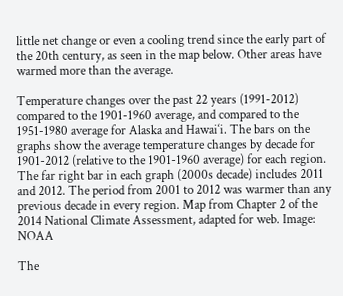little net change or even a cooling trend since the early part of the 20th century, as seen in the map below. Other areas have warmed more than the average.

Temperature changes over the past 22 years (1991-2012) compared to the 1901-1960 average, and compared to the 1951-1980 average for Alaska and Hawai‘i. The bars on the graphs show the average temperature changes by decade for 1901-2012 (relative to the 1901-1960 average) for each region. The far right bar in each graph (2000s decade) includes 2011 and 2012. The period from 2001 to 2012 was warmer than any previous decade in every region. Map from Chapter 2 of the 2014 National Climate Assessment, adapted for web. Image: NOAA

The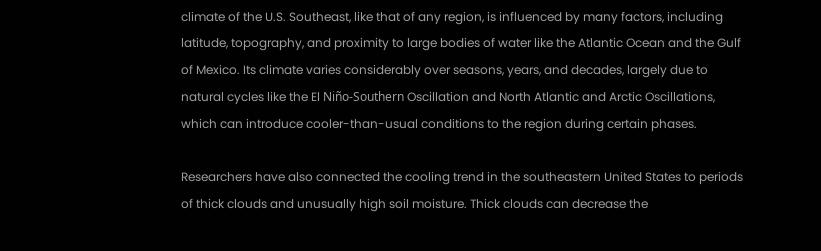climate of the U.S. Southeast, like that of any region, is influenced by many factors, including latitude, topography, and proximity to large bodies of water like the Atlantic Ocean and the Gulf of Mexico. Its climate varies considerably over seasons, years, and decades, largely due to natural cycles like the El Niño-Southern Oscillation and North Atlantic and Arctic Oscillations, which can introduce cooler-than-usual conditions to the region during certain phases.

Researchers have also connected the cooling trend in the southeastern United States to periods of thick clouds and unusually high soil moisture. Thick clouds can decrease the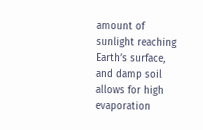amount of sunlight reaching Earth’s surface, and damp soil allows for high evaporation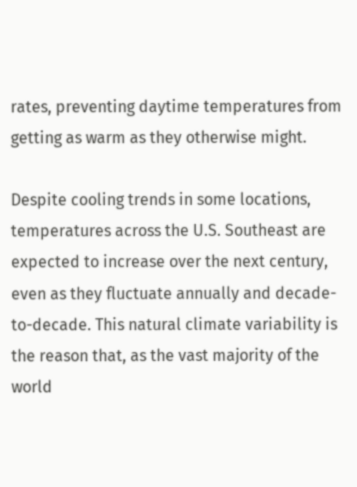rates, preventing daytime temperatures from getting as warm as they otherwise might.

Despite cooling trends in some locations, temperatures across the U.S. Southeast are expected to increase over the next century, even as they fluctuate annually and decade-to-decade. This natural climate variability is the reason that, as the vast majority of the world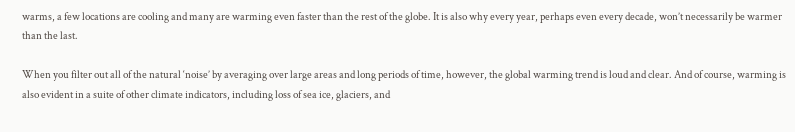warms, a few locations are cooling and many are warming even faster than the rest of the globe. It is also why every year, perhaps even every decade, won’t necessarily be warmer than the last.

When you filter out all of the natural ‘noise’ by averaging over large areas and long periods of time, however, the global warming trend is loud and clear. And of course, warming is also evident in a suite of other climate indicators, including loss of sea ice, glaciers, and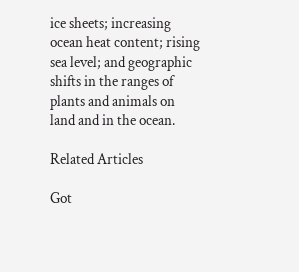ice sheets; increasing ocean heat content; rising sea level; and geographic shifts in the ranges of plants and animals on land and in the ocean.

Related Articles

Got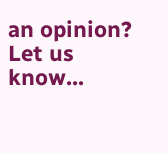an opinion? Let us know...